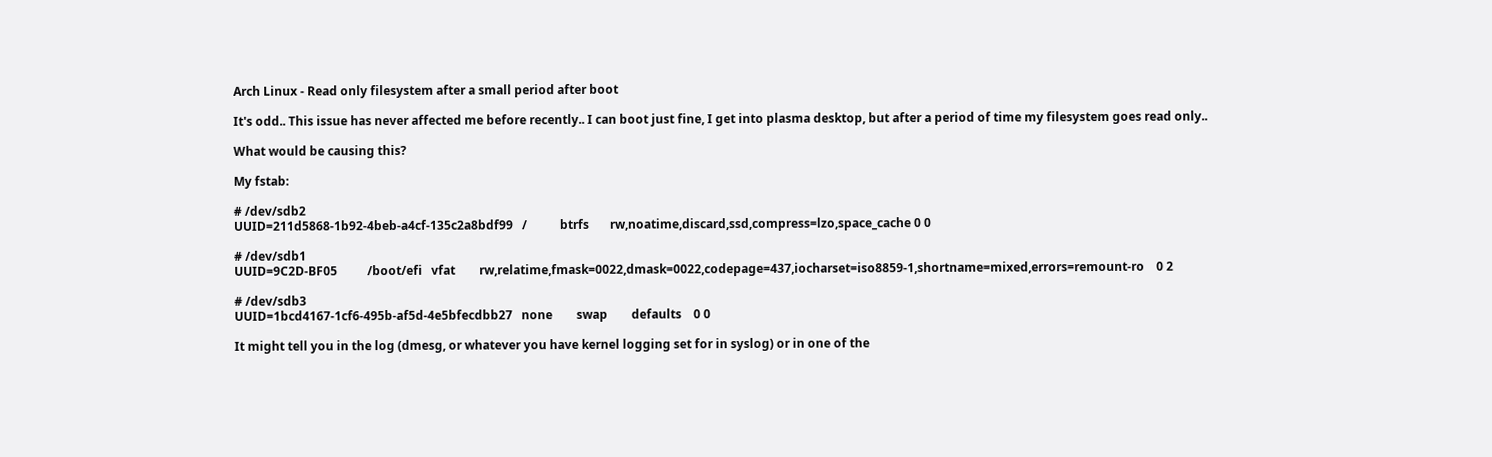Arch Linux - Read only filesystem after a small period after boot

It's odd.. This issue has never affected me before recently.. I can boot just fine, I get into plasma desktop, but after a period of time my filesystem goes read only..

What would be causing this?

My fstab:

# /dev/sdb2
UUID=211d5868-1b92-4beb-a4cf-135c2a8bdf99   /           btrfs       rw,noatime,discard,ssd,compress=lzo,space_cache 0 0

# /dev/sdb1
UUID=9C2D-BF05          /boot/efi   vfat        rw,relatime,fmask=0022,dmask=0022,codepage=437,iocharset=iso8859-1,shortname=mixed,errors=remount-ro    0 2

# /dev/sdb3
UUID=1bcd4167-1cf6-495b-af5d-4e5bfecdbb27   none        swap        defaults    0 0

It might tell you in the log (dmesg, or whatever you have kernel logging set for in syslog) or in one of the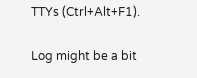TTYs (Ctrl+Alt+F1).

Log might be a bit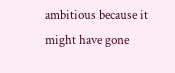ambitious because it might have gone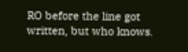RO before the line got written, but who knows.